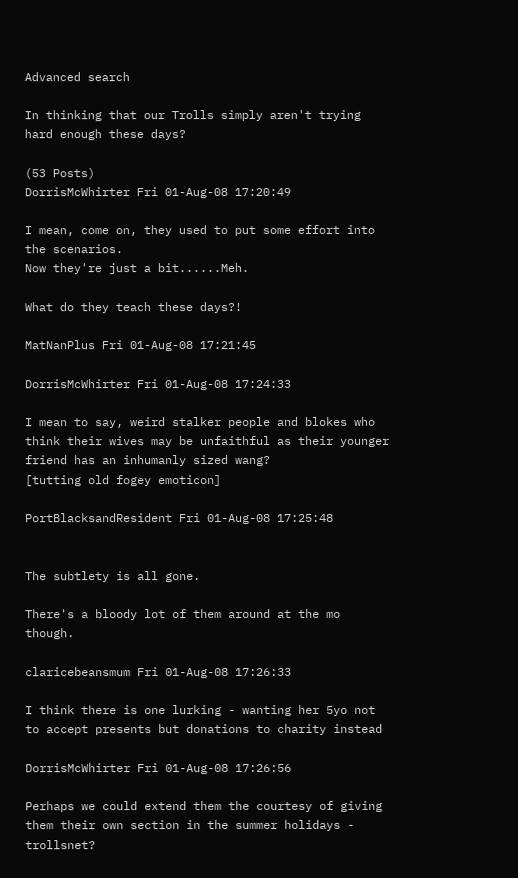Advanced search

In thinking that our Trolls simply aren't trying hard enough these days?

(53 Posts)
DorrisMcWhirter Fri 01-Aug-08 17:20:49

I mean, come on, they used to put some effort into the scenarios.
Now they're just a bit......Meh.

What do they teach these days?!

MatNanPlus Fri 01-Aug-08 17:21:45

DorrisMcWhirter Fri 01-Aug-08 17:24:33

I mean to say, weird stalker people and blokes who think their wives may be unfaithful as their younger friend has an inhumanly sized wang?
[tutting old fogey emoticon]

PortBlacksandResident Fri 01-Aug-08 17:25:48


The subtlety is all gone.

There's a bloody lot of them around at the mo though.

claricebeansmum Fri 01-Aug-08 17:26:33

I think there is one lurking - wanting her 5yo not to accept presents but donations to charity instead

DorrisMcWhirter Fri 01-Aug-08 17:26:56

Perhaps we could extend them the courtesy of giving them their own section in the summer holidays - trollsnet?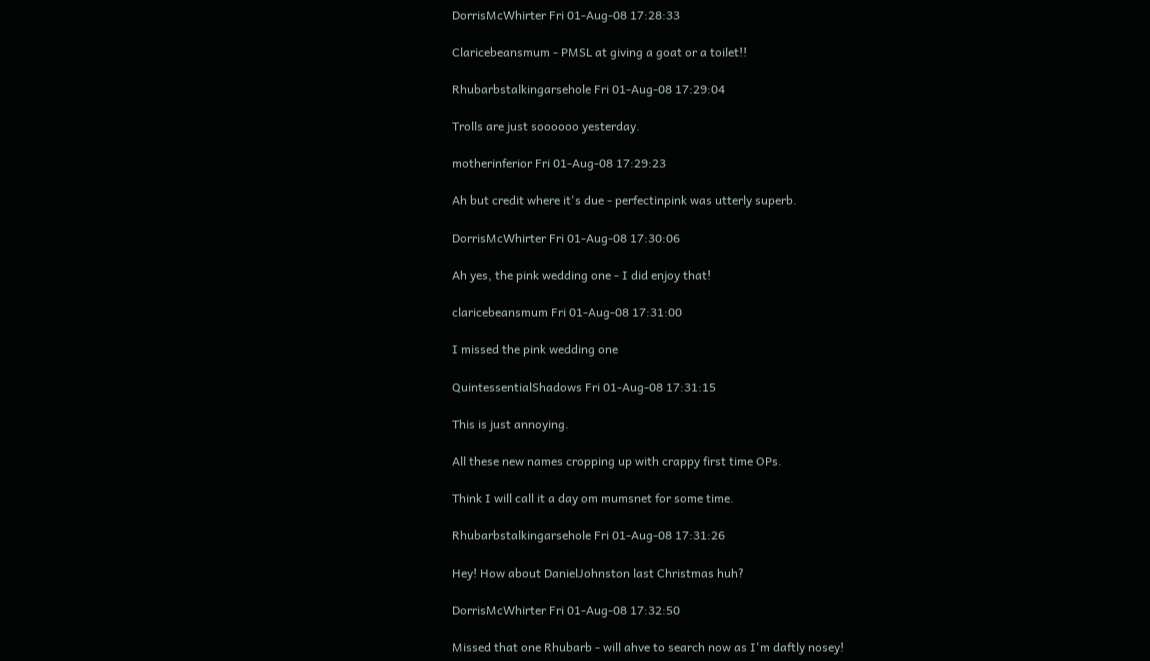DorrisMcWhirter Fri 01-Aug-08 17:28:33

Claricebeansmum - PMSL at giving a goat or a toilet!!

Rhubarbstalkingarsehole Fri 01-Aug-08 17:29:04

Trolls are just soooooo yesterday.

motherinferior Fri 01-Aug-08 17:29:23

Ah but credit where it's due - perfectinpink was utterly superb.

DorrisMcWhirter Fri 01-Aug-08 17:30:06

Ah yes, the pink wedding one - I did enjoy that!

claricebeansmum Fri 01-Aug-08 17:31:00

I missed the pink wedding one

QuintessentialShadows Fri 01-Aug-08 17:31:15

This is just annoying.

All these new names cropping up with crappy first time OPs.

Think I will call it a day om mumsnet for some time.

Rhubarbstalkingarsehole Fri 01-Aug-08 17:31:26

Hey! How about DanielJohnston last Christmas huh?

DorrisMcWhirter Fri 01-Aug-08 17:32:50

Missed that one Rhubarb - will ahve to search now as I'm daftly nosey!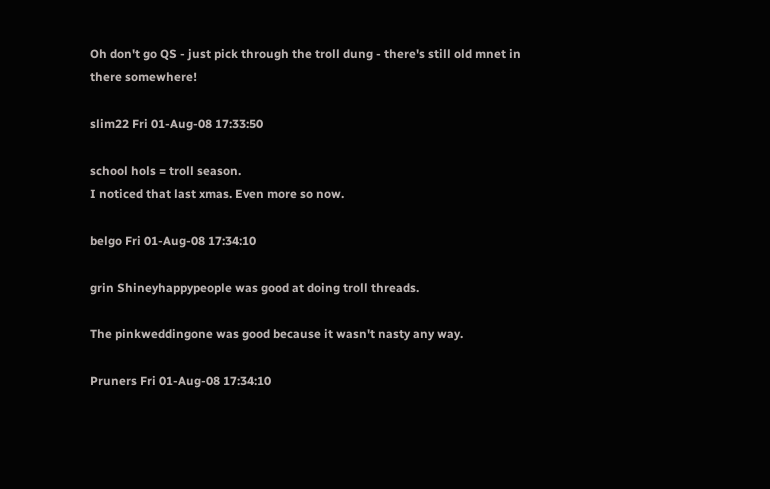Oh don't go QS - just pick through the troll dung - there's still old mnet in there somewhere!

slim22 Fri 01-Aug-08 17:33:50

school hols = troll season.
I noticed that last xmas. Even more so now.

belgo Fri 01-Aug-08 17:34:10

grin Shineyhappypeople was good at doing troll threads.

The pinkweddingone was good because it wasn't nasty any way.

Pruners Fri 01-Aug-08 17:34:10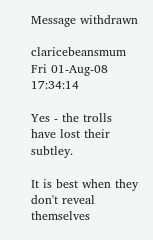Message withdrawn

claricebeansmum Fri 01-Aug-08 17:34:14

Yes - the trolls have lost their subtley.

It is best when they don't reveal themselves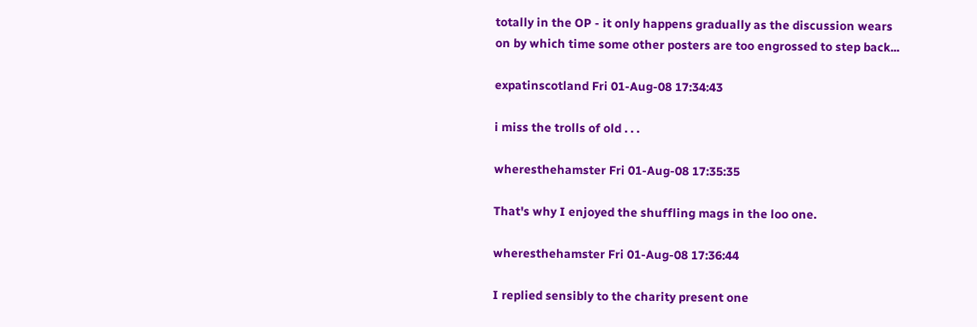totally in the OP - it only happens gradually as the discussion wears on by which time some other posters are too engrossed to step back...

expatinscotland Fri 01-Aug-08 17:34:43

i miss the trolls of old . . .

wheresthehamster Fri 01-Aug-08 17:35:35

That's why I enjoyed the shuffling mags in the loo one.

wheresthehamster Fri 01-Aug-08 17:36:44

I replied sensibly to the charity present one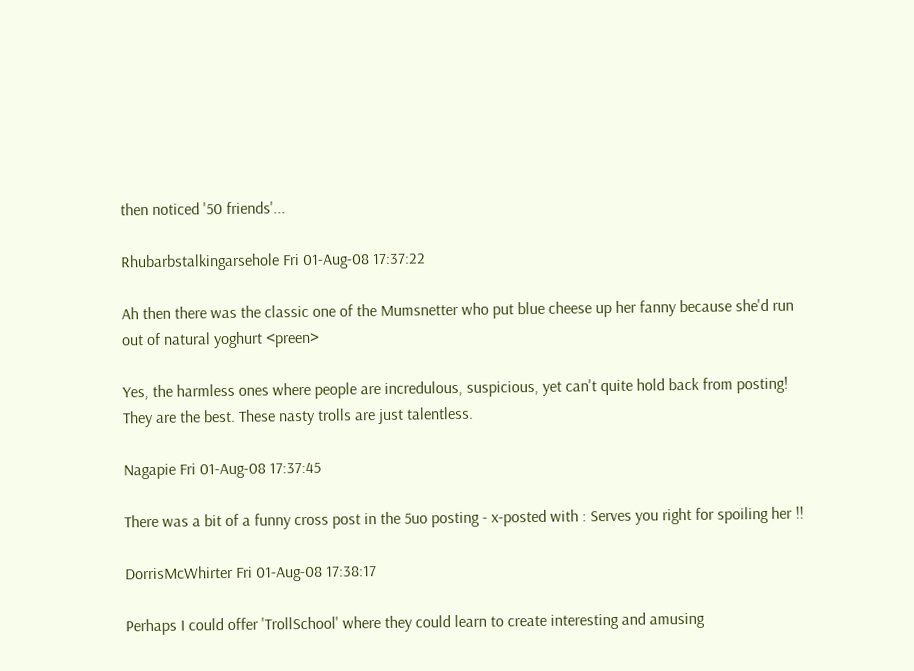then noticed '50 friends'...

Rhubarbstalkingarsehole Fri 01-Aug-08 17:37:22

Ah then there was the classic one of the Mumsnetter who put blue cheese up her fanny because she'd run out of natural yoghurt <preen>

Yes, the harmless ones where people are incredulous, suspicious, yet can't quite hold back from posting! They are the best. These nasty trolls are just talentless.

Nagapie Fri 01-Aug-08 17:37:45

There was a bit of a funny cross post in the 5uo posting - x-posted with : Serves you right for spoiling her !!

DorrisMcWhirter Fri 01-Aug-08 17:38:17

Perhaps I could offer 'TrollSchool' where they could learn to create interesting and amusing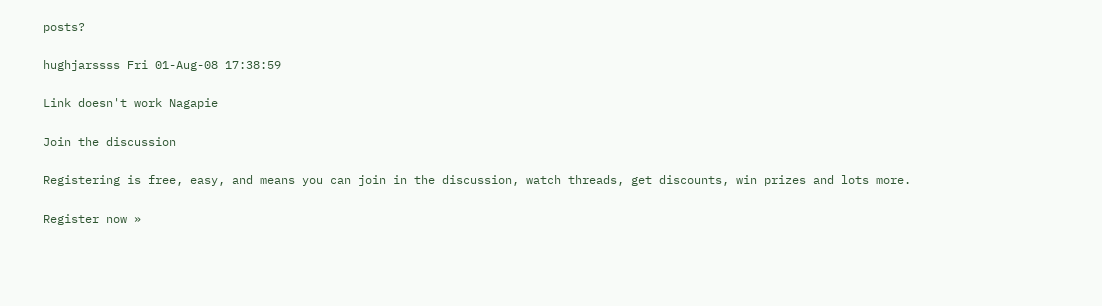posts?

hughjarssss Fri 01-Aug-08 17:38:59

Link doesn't work Nagapie

Join the discussion

Registering is free, easy, and means you can join in the discussion, watch threads, get discounts, win prizes and lots more.

Register now »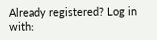Already registered? Log in with: